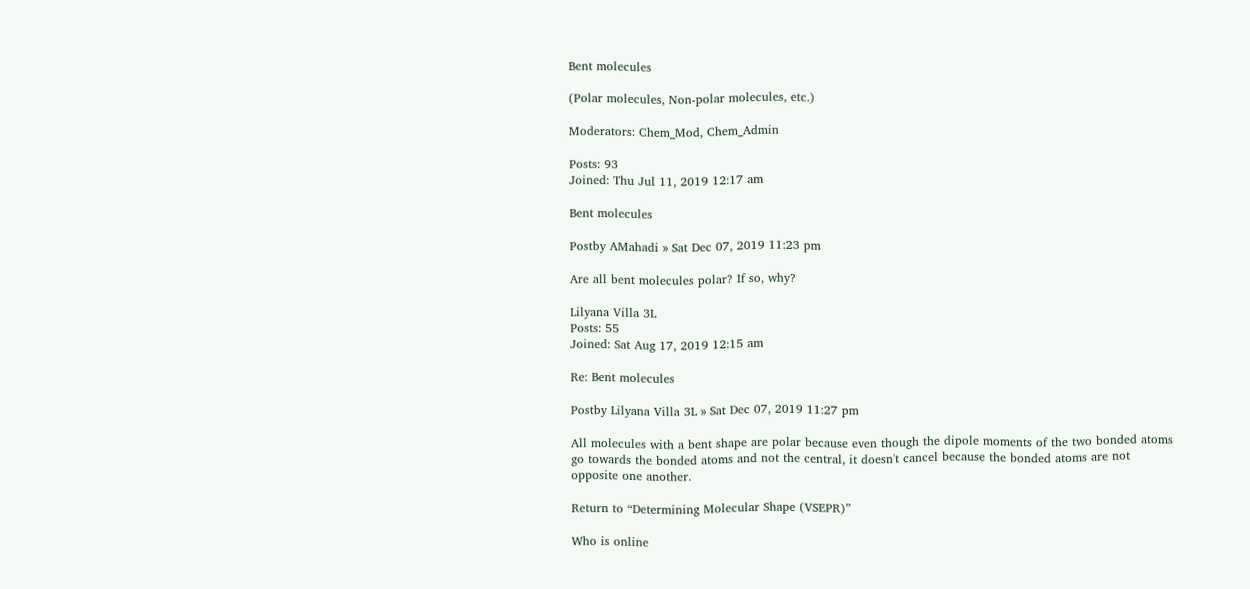Bent molecules

(Polar molecules, Non-polar molecules, etc.)

Moderators: Chem_Mod, Chem_Admin

Posts: 93
Joined: Thu Jul 11, 2019 12:17 am

Bent molecules

Postby AMahadi » Sat Dec 07, 2019 11:23 pm

Are all bent molecules polar? If so, why?

Lilyana Villa 3L
Posts: 55
Joined: Sat Aug 17, 2019 12:15 am

Re: Bent molecules

Postby Lilyana Villa 3L » Sat Dec 07, 2019 11:27 pm

All molecules with a bent shape are polar because even though the dipole moments of the two bonded atoms go towards the bonded atoms and not the central, it doesn't cancel because the bonded atoms are not opposite one another.

Return to “Determining Molecular Shape (VSEPR)”

Who is online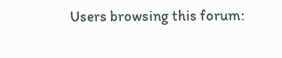Users browsing this forum: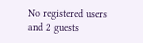No registered users and 2 guests